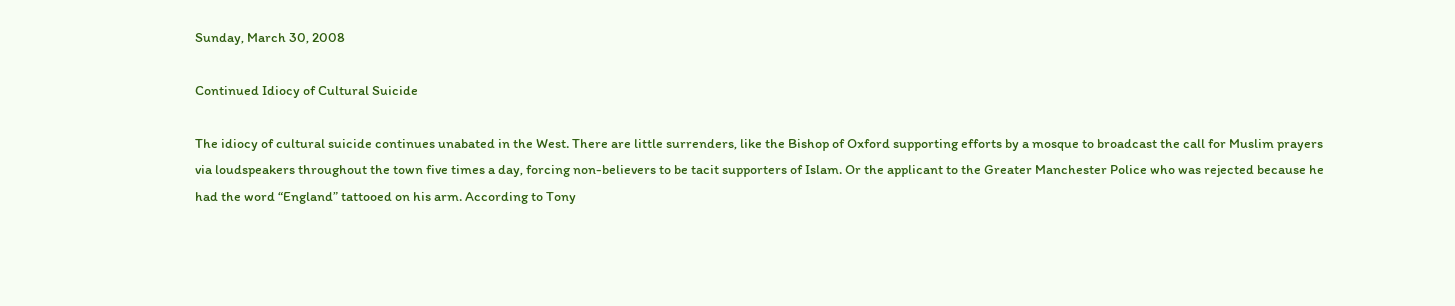Sunday, March 30, 2008

Continued Idiocy of Cultural Suicide

The idiocy of cultural suicide continues unabated in the West. There are little surrenders, like the Bishop of Oxford supporting efforts by a mosque to broadcast the call for Muslim prayers via loudspeakers throughout the town five times a day, forcing non-believers to be tacit supporters of Islam. Or the applicant to the Greater Manchester Police who was rejected because he had the word “England” tattooed on his arm. According to Tony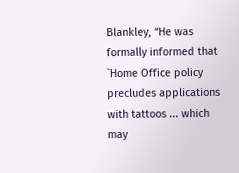Blankley, “He was formally informed that `Home Office policy precludes applications with tattoos ... which may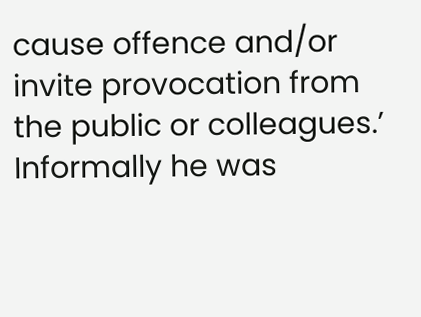cause offence and/or invite provocation from the public or colleagues.’ Informally he was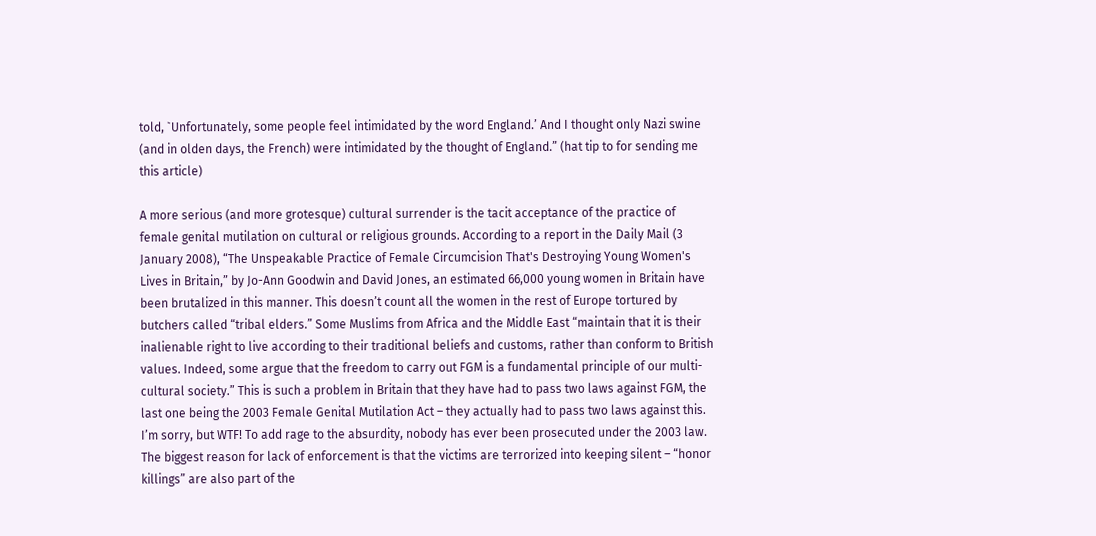told, `Unfortunately, some people feel intimidated by the word England.’ And I thought only Nazi swine (and in olden days, the French) were intimidated by the thought of England.” (hat tip to for sending me this article)

A more serious (and more grotesque) cultural surrender is the tacit acceptance of the practice of female genital mutilation on cultural or religious grounds. According to a report in the Daily Mail (3 January 2008), “The Unspeakable Practice of Female Circumcision That's Destroying Young Women's Lives in Britain,” by Jo-Ann Goodwin and David Jones, an estimated 66,000 young women in Britain have been brutalized in this manner. This doesn’t count all the women in the rest of Europe tortured by butchers called “tribal elders.” Some Muslims from Africa and the Middle East “maintain that it is their inalienable right to live according to their traditional beliefs and customs, rather than conform to British values. Indeed, some argue that the freedom to carry out FGM is a fundamental principle of our multi-cultural society.” This is such a problem in Britain that they have had to pass two laws against FGM, the last one being the 2003 Female Genital Mutilation Act – they actually had to pass two laws against this. I’m sorry, but WTF! To add rage to the absurdity, nobody has ever been prosecuted under the 2003 law. The biggest reason for lack of enforcement is that the victims are terrorized into keeping silent – “honor killings” are also part of the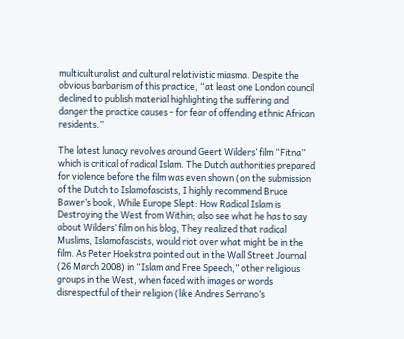multiculturalist and cultural relativistic miasma. Despite the obvious barbarism of this practice, “at least one London council declined to publish material highlighting the suffering and danger the practice causes - for fear of offending ethnic African residents.”

The latest lunacy revolves around Geert Wilders’ film “Fitna” which is critical of radical Islam. The Dutch authorities prepared for violence before the film was even shown (on the submission of the Dutch to Islamofascists, I highly recommend Bruce Bawer’s book, While Europe Slept: How Radical Islam is Destroying the West from Within; also see what he has to say about Wilders’ film on his blog, They realized that radical Muslims, Islamofascists, would riot over what might be in the film. As Peter Hoekstra pointed out in the Wall Street Journal (26 March 2008) in “Islam and Free Speech,” other religious groups in the West, when faced with images or words disrespectful of their religion (like Andres Serrano’s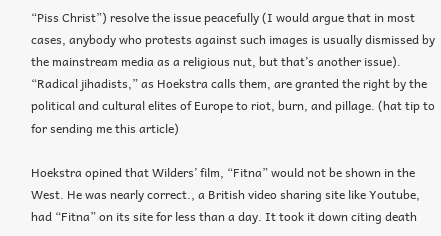“Piss Christ”) resolve the issue peacefully (I would argue that in most cases, anybody who protests against such images is usually dismissed by the mainstream media as a religious nut, but that’s another issue). “Radical jihadists,” as Hoekstra calls them, are granted the right by the political and cultural elites of Europe to riot, burn, and pillage. (hat tip to for sending me this article)

Hoekstra opined that Wilders’ film, “Fitna” would not be shown in the West. He was nearly correct., a British video sharing site like Youtube, had “Fitna” on its site for less than a day. It took it down citing death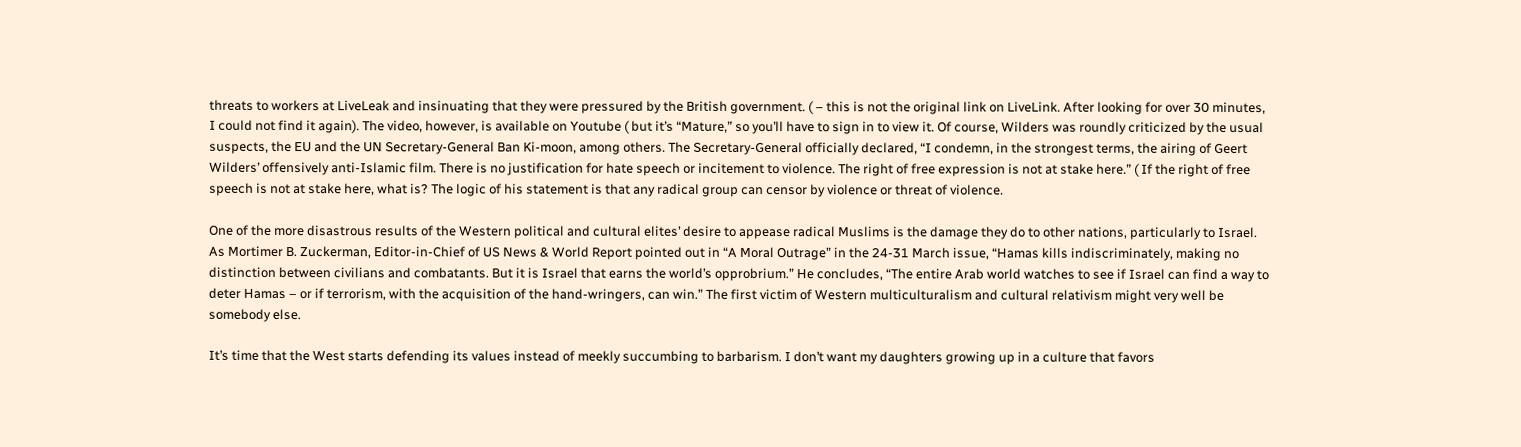threats to workers at LiveLeak and insinuating that they were pressured by the British government. ( – this is not the original link on LiveLink. After looking for over 30 minutes, I could not find it again). The video, however, is available on Youtube ( but it’s “Mature,” so you’ll have to sign in to view it. Of course, Wilders was roundly criticized by the usual suspects, the EU and the UN Secretary-General Ban Ki-moon, among others. The Secretary-General officially declared, “I condemn, in the strongest terms, the airing of Geert Wilders’ offensively anti-Islamic film. There is no justification for hate speech or incitement to violence. The right of free expression is not at stake here.” ( If the right of free speech is not at stake here, what is? The logic of his statement is that any radical group can censor by violence or threat of violence.

One of the more disastrous results of the Western political and cultural elites’ desire to appease radical Muslims is the damage they do to other nations, particularly to Israel. As Mortimer B. Zuckerman, Editor-in-Chief of US News & World Report pointed out in “A Moral Outrage” in the 24-31 March issue, “Hamas kills indiscriminately, making no distinction between civilians and combatants. But it is Israel that earns the world’s opprobrium.” He concludes, “The entire Arab world watches to see if Israel can find a way to deter Hamas – or if terrorism, with the acquisition of the hand-wringers, can win.” The first victim of Western multiculturalism and cultural relativism might very well be somebody else.

It’s time that the West starts defending its values instead of meekly succumbing to barbarism. I don’t want my daughters growing up in a culture that favors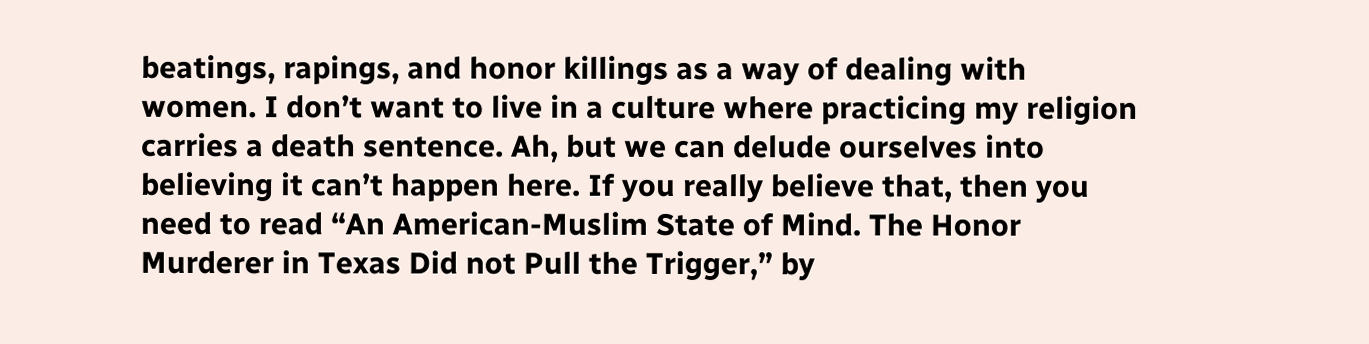beatings, rapings, and honor killings as a way of dealing with women. I don’t want to live in a culture where practicing my religion carries a death sentence. Ah, but we can delude ourselves into believing it can’t happen here. If you really believe that, then you need to read “An American-Muslim State of Mind. The Honor Murderer in Texas Did not Pull the Trigger,” by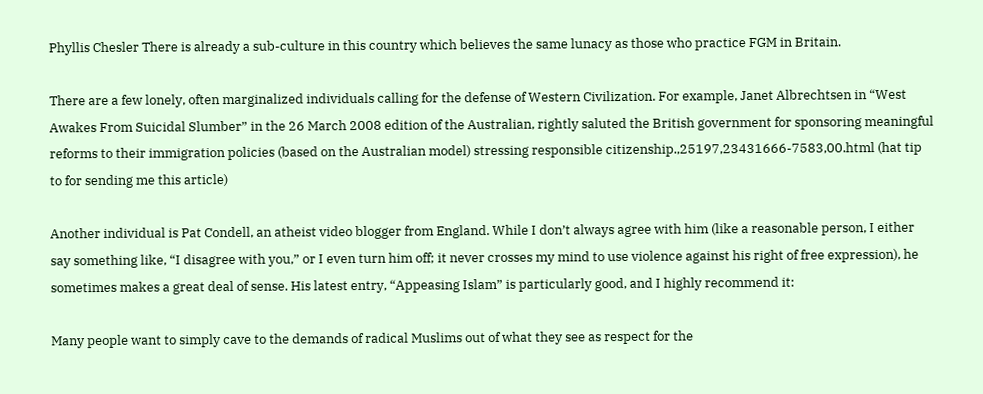Phyllis Chesler There is already a sub-culture in this country which believes the same lunacy as those who practice FGM in Britain.

There are a few lonely, often marginalized individuals calling for the defense of Western Civilization. For example, Janet Albrechtsen in “West Awakes From Suicidal Slumber” in the 26 March 2008 edition of the Australian, rightly saluted the British government for sponsoring meaningful reforms to their immigration policies (based on the Australian model) stressing responsible citizenship.,25197,23431666-7583,00.html (hat tip to for sending me this article)

Another individual is Pat Condell, an atheist video blogger from England. While I don’t always agree with him (like a reasonable person, I either say something like, “I disagree with you,” or I even turn him off; it never crosses my mind to use violence against his right of free expression), he sometimes makes a great deal of sense. His latest entry, “Appeasing Islam” is particularly good, and I highly recommend it:

Many people want to simply cave to the demands of radical Muslims out of what they see as respect for the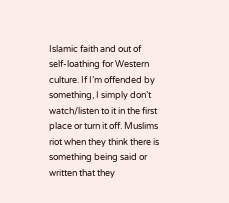Islamic faith and out of self-loathing for Western culture. If I’m offended by something, I simply don’t watch/listen to it in the first place or turn it off. Muslims riot when they think there is something being said or written that they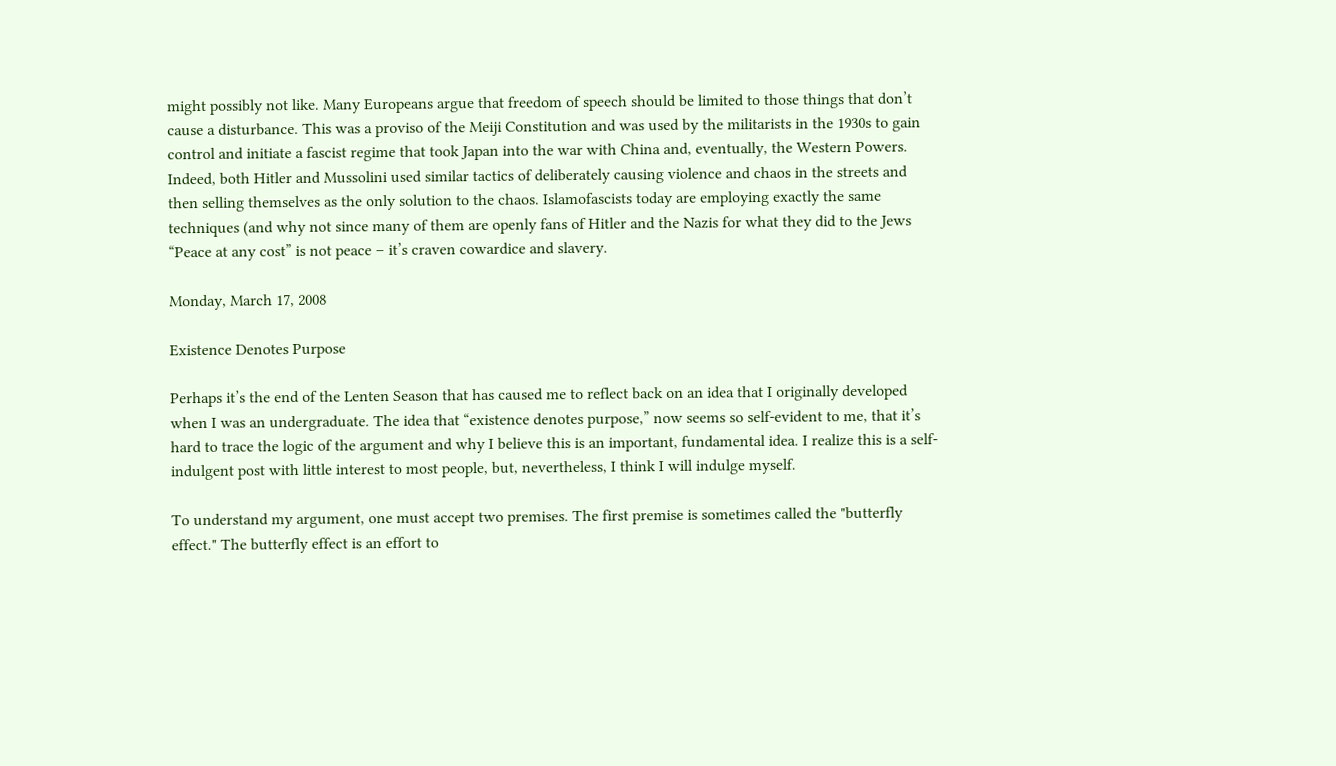might possibly not like. Many Europeans argue that freedom of speech should be limited to those things that don’t cause a disturbance. This was a proviso of the Meiji Constitution and was used by the militarists in the 1930s to gain control and initiate a fascist regime that took Japan into the war with China and, eventually, the Western Powers. Indeed, both Hitler and Mussolini used similar tactics of deliberately causing violence and chaos in the streets and then selling themselves as the only solution to the chaos. Islamofascists today are employing exactly the same techniques (and why not since many of them are openly fans of Hitler and the Nazis for what they did to the Jews “Peace at any cost” is not peace – it’s craven cowardice and slavery.

Monday, March 17, 2008

Existence Denotes Purpose

Perhaps it’s the end of the Lenten Season that has caused me to reflect back on an idea that I originally developed when I was an undergraduate. The idea that “existence denotes purpose,” now seems so self-evident to me, that it’s hard to trace the logic of the argument and why I believe this is an important, fundamental idea. I realize this is a self-indulgent post with little interest to most people, but, nevertheless, I think I will indulge myself.

To understand my argument, one must accept two premises. The first premise is sometimes called the "butterfly effect." The butterfly effect is an effort to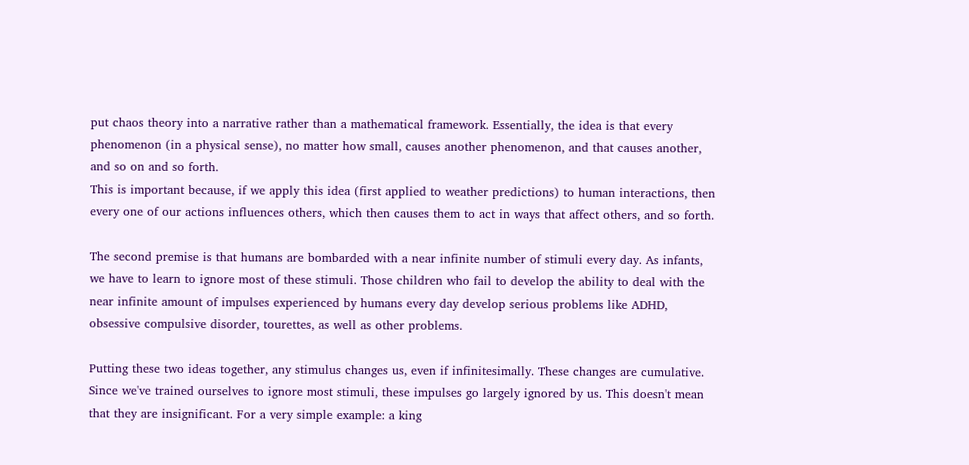put chaos theory into a narrative rather than a mathematical framework. Essentially, the idea is that every phenomenon (in a physical sense), no matter how small, causes another phenomenon, and that causes another, and so on and so forth.
This is important because, if we apply this idea (first applied to weather predictions) to human interactions, then every one of our actions influences others, which then causes them to act in ways that affect others, and so forth.

The second premise is that humans are bombarded with a near infinite number of stimuli every day. As infants, we have to learn to ignore most of these stimuli. Those children who fail to develop the ability to deal with the near infinite amount of impulses experienced by humans every day develop serious problems like ADHD, obsessive compulsive disorder, tourettes, as well as other problems.

Putting these two ideas together, any stimulus changes us, even if infinitesimally. These changes are cumulative. Since we've trained ourselves to ignore most stimuli, these impulses go largely ignored by us. This doesn't mean that they are insignificant. For a very simple example: a king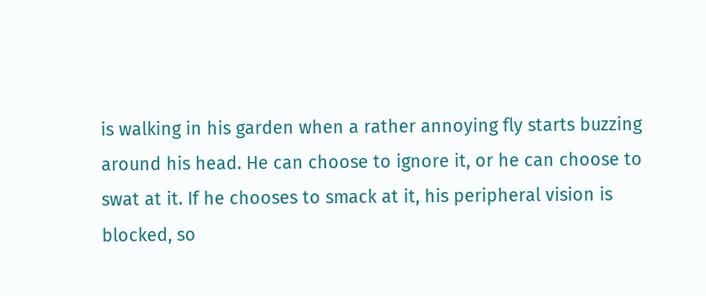is walking in his garden when a rather annoying fly starts buzzing around his head. He can choose to ignore it, or he can choose to swat at it. If he chooses to smack at it, his peripheral vision is blocked, so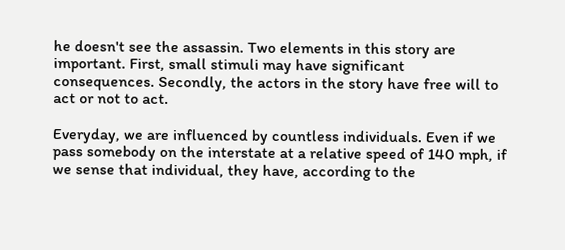he doesn't see the assassin. Two elements in this story are important. First, small stimuli may have significant consequences. Secondly, the actors in the story have free will to act or not to act.

Everyday, we are influenced by countless individuals. Even if we pass somebody on the interstate at a relative speed of 140 mph, if we sense that individual, they have, according to the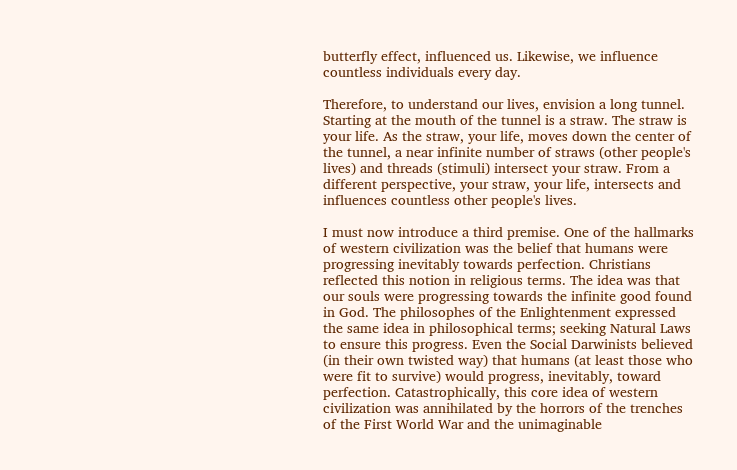butterfly effect, influenced us. Likewise, we influence countless individuals every day.

Therefore, to understand our lives, envision a long tunnel. Starting at the mouth of the tunnel is a straw. The straw is your life. As the straw, your life, moves down the center of the tunnel, a near infinite number of straws (other people's lives) and threads (stimuli) intersect your straw. From a different perspective, your straw, your life, intersects and influences countless other people's lives.

I must now introduce a third premise. One of the hallmarks of western civilization was the belief that humans were progressing inevitably towards perfection. Christians reflected this notion in religious terms. The idea was that our souls were progressing towards the infinite good found in God. The philosophes of the Enlightenment expressed the same idea in philosophical terms; seeking Natural Laws to ensure this progress. Even the Social Darwinists believed (in their own twisted way) that humans (at least those who were fit to survive) would progress, inevitably, toward perfection. Catastrophically, this core idea of western civilization was annihilated by the horrors of the trenches of the First World War and the unimaginable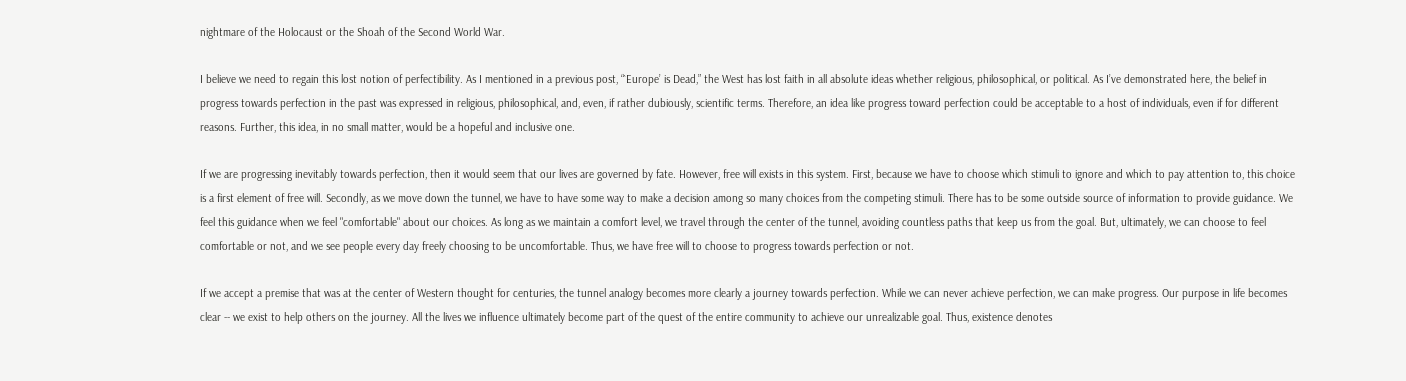nightmare of the Holocaust or the Shoah of the Second World War.

I believe we need to regain this lost notion of perfectibility. As I mentioned in a previous post, “`Europe’ is Dead,” the West has lost faith in all absolute ideas whether religious, philosophical, or political. As I’ve demonstrated here, the belief in progress towards perfection in the past was expressed in religious, philosophical, and, even, if rather dubiously, scientific terms. Therefore, an idea like progress toward perfection could be acceptable to a host of individuals, even if for different reasons. Further, this idea, in no small matter, would be a hopeful and inclusive one.

If we are progressing inevitably towards perfection, then it would seem that our lives are governed by fate. However, free will exists in this system. First, because we have to choose which stimuli to ignore and which to pay attention to, this choice is a first element of free will. Secondly, as we move down the tunnel, we have to have some way to make a decision among so many choices from the competing stimuli. There has to be some outside source of information to provide guidance. We feel this guidance when we feel "comfortable" about our choices. As long as we maintain a comfort level, we travel through the center of the tunnel, avoiding countless paths that keep us from the goal. But, ultimately, we can choose to feel comfortable or not, and we see people every day freely choosing to be uncomfortable. Thus, we have free will to choose to progress towards perfection or not.

If we accept a premise that was at the center of Western thought for centuries, the tunnel analogy becomes more clearly a journey towards perfection. While we can never achieve perfection, we can make progress. Our purpose in life becomes clear -- we exist to help others on the journey. All the lives we influence ultimately become part of the quest of the entire community to achieve our unrealizable goal. Thus, existence denotes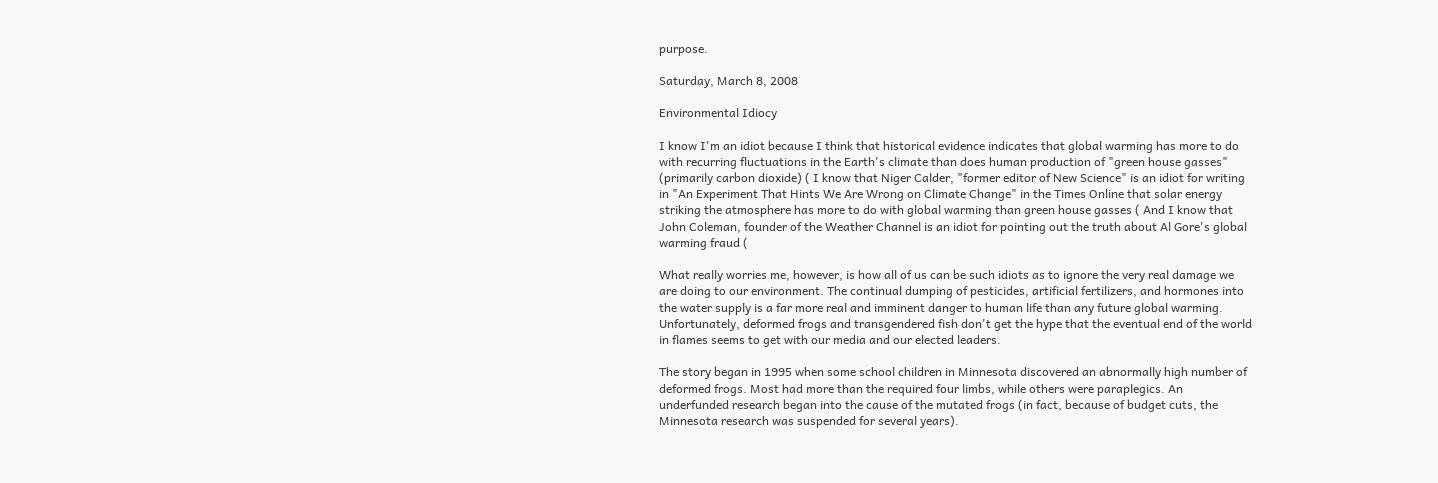purpose.

Saturday, March 8, 2008

Environmental Idiocy

I know I'm an idiot because I think that historical evidence indicates that global warming has more to do with recurring fluctuations in the Earth's climate than does human production of "green house gasses" (primarily carbon dioxide) ( I know that Niger Calder, "former editor of New Science" is an idiot for writing in "An Experiment That Hints We Are Wrong on Climate Change" in the Times Online that solar energy striking the atmosphere has more to do with global warming than green house gasses ( And I know that John Coleman, founder of the Weather Channel is an idiot for pointing out the truth about Al Gore's global warming fraud (

What really worries me, however, is how all of us can be such idiots as to ignore the very real damage we are doing to our environment. The continual dumping of pesticides, artificial fertilizers, and hormones into the water supply is a far more real and imminent danger to human life than any future global warming. Unfortunately, deformed frogs and transgendered fish don't get the hype that the eventual end of the world in flames seems to get with our media and our elected leaders.

The story began in 1995 when some school children in Minnesota discovered an abnormally high number of deformed frogs. Most had more than the required four limbs, while others were paraplegics. An underfunded research began into the cause of the mutated frogs (in fact, because of budget cuts, the Minnesota research was suspended for several years).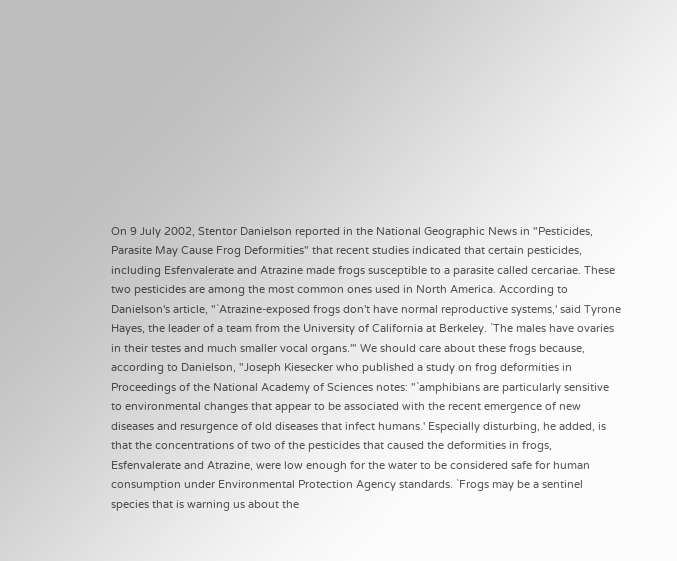On 9 July 2002, Stentor Danielson reported in the National Geographic News in "Pesticides, Parasite May Cause Frog Deformities" that recent studies indicated that certain pesticides, including Esfenvalerate and Atrazine made frogs susceptible to a parasite called cercariae. These two pesticides are among the most common ones used in North America. According to Danielson's article, "`Atrazine-exposed frogs don't have normal reproductive systems,' said Tyrone Hayes, the leader of a team from the University of California at Berkeley. `The males have ovaries in their testes and much smaller vocal organs.'" We should care about these frogs because, according to Danielson, "Joseph Kiesecker who published a study on frog deformities in Proceedings of the National Academy of Sciences notes: "`amphibians are particularly sensitive to environmental changes that appear to be associated with the recent emergence of new diseases and resurgence of old diseases that infect humans.' Especially disturbing, he added, is that the concentrations of two of the pesticides that caused the deformities in frogs, Esfenvalerate and Atrazine, were low enough for the water to be considered safe for human consumption under Environmental Protection Agency standards. `Frogs may be a sentinel species that is warning us about the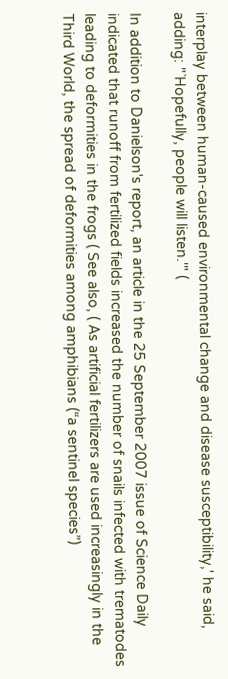interplay between human-caused environmental change and disease susceptibility,' he said, adding: "`Hopefully, people will listen.'" (

In addition to Danielson's report, an article in the 25 September 2007 issue of Science Daily indicated that runoff from fertilized fields increased the number of snails infected with trematodes leading to deformities in the frogs ( See also, ( As artificial fertilizers are used increasingly in the Third World, the spread of deformities among amphibians (“a sentinel species”)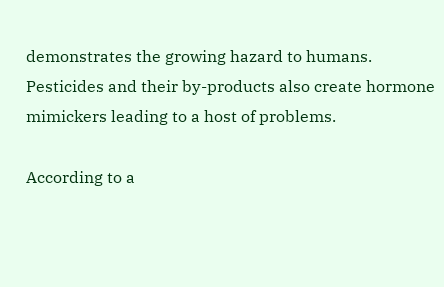demonstrates the growing hazard to humans. Pesticides and their by-products also create hormone mimickers leading to a host of problems.

According to a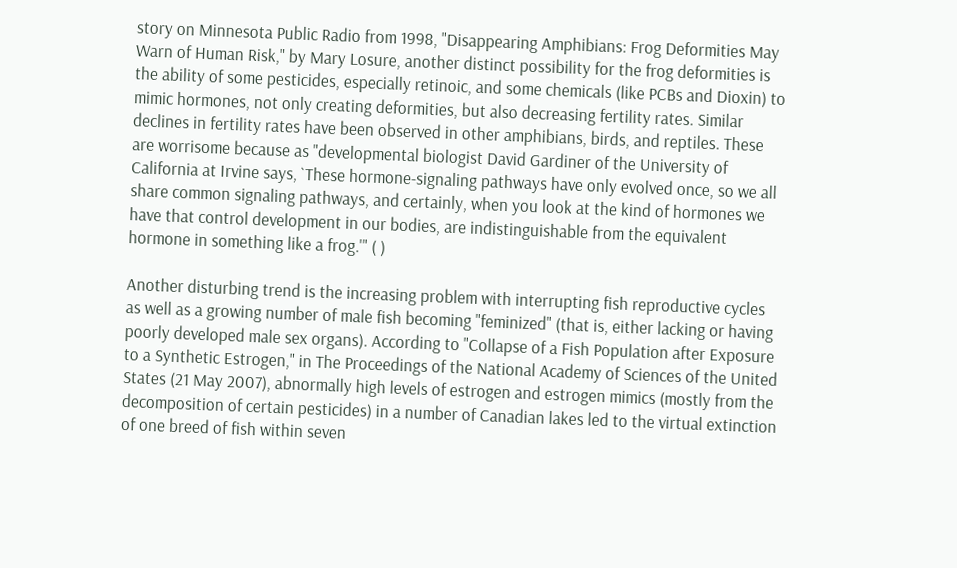story on Minnesota Public Radio from 1998, "Disappearing Amphibians: Frog Deformities May Warn of Human Risk," by Mary Losure, another distinct possibility for the frog deformities is the ability of some pesticides, especially retinoic, and some chemicals (like PCBs and Dioxin) to mimic hormones, not only creating deformities, but also decreasing fertility rates. Similar declines in fertility rates have been observed in other amphibians, birds, and reptiles. These are worrisome because as "developmental biologist David Gardiner of the University of California at Irvine says, `These hormone-signaling pathways have only evolved once, so we all share common signaling pathways, and certainly, when you look at the kind of hormones we have that control development in our bodies, are indistinguishable from the equivalent hormone in something like a frog.'" ( )

Another disturbing trend is the increasing problem with interrupting fish reproductive cycles as well as a growing number of male fish becoming "feminized" (that is, either lacking or having poorly developed male sex organs). According to "Collapse of a Fish Population after Exposure to a Synthetic Estrogen," in The Proceedings of the National Academy of Sciences of the United States (21 May 2007), abnormally high levels of estrogen and estrogen mimics (mostly from the decomposition of certain pesticides) in a number of Canadian lakes led to the virtual extinction of one breed of fish within seven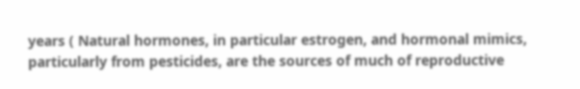years ( Natural hormones, in particular estrogen, and hormonal mimics, particularly from pesticides, are the sources of much of reproductive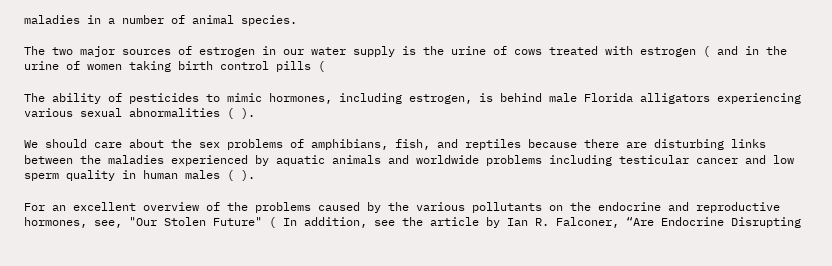maladies in a number of animal species.

The two major sources of estrogen in our water supply is the urine of cows treated with estrogen ( and in the urine of women taking birth control pills (

The ability of pesticides to mimic hormones, including estrogen, is behind male Florida alligators experiencing various sexual abnormalities ( ).

We should care about the sex problems of amphibians, fish, and reptiles because there are disturbing links between the maladies experienced by aquatic animals and worldwide problems including testicular cancer and low sperm quality in human males ( ).

For an excellent overview of the problems caused by the various pollutants on the endocrine and reproductive hormones, see, "Our Stolen Future" ( In addition, see the article by Ian R. Falconer, “Are Endocrine Disrupting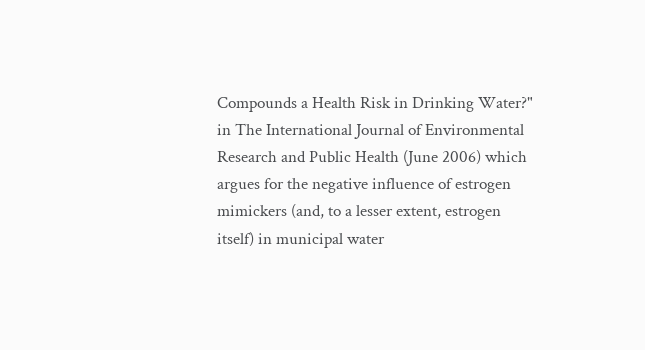Compounds a Health Risk in Drinking Water?" in The International Journal of Environmental Research and Public Health (June 2006) which argues for the negative influence of estrogen mimickers (and, to a lesser extent, estrogen itself) in municipal water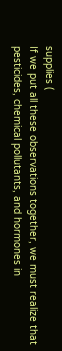supplies (
If we put all these observations together, we must realize that pesticides, chemical pollutants, and hormones in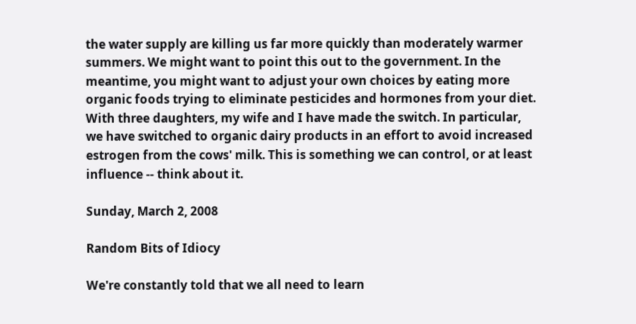the water supply are killing us far more quickly than moderately warmer summers. We might want to point this out to the government. In the meantime, you might want to adjust your own choices by eating more organic foods trying to eliminate pesticides and hormones from your diet. With three daughters, my wife and I have made the switch. In particular, we have switched to organic dairy products in an effort to avoid increased estrogen from the cows' milk. This is something we can control, or at least influence -- think about it.

Sunday, March 2, 2008

Random Bits of Idiocy

We're constantly told that we all need to learn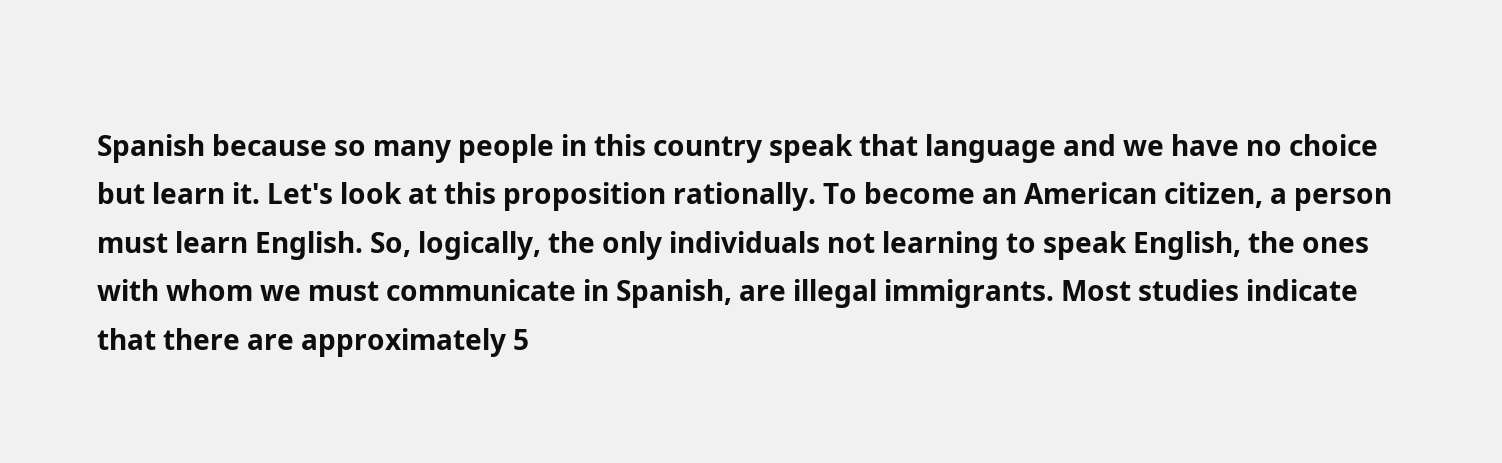Spanish because so many people in this country speak that language and we have no choice but learn it. Let's look at this proposition rationally. To become an American citizen, a person must learn English. So, logically, the only individuals not learning to speak English, the ones with whom we must communicate in Spanish, are illegal immigrants. Most studies indicate that there are approximately 5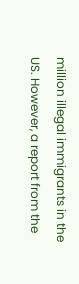million illegal immigrants in the US. However, a report from the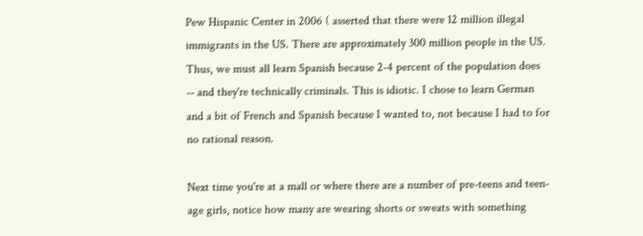Pew Hispanic Center in 2006 ( asserted that there were 12 million illegal immigrants in the US. There are approximately 300 million people in the US. Thus, we must all learn Spanish because 2-4 percent of the population does -- and they're technically criminals. This is idiotic. I chose to learn German and a bit of French and Spanish because I wanted to, not because I had to for no rational reason.

Next time you're at a mall or where there are a number of pre-teens and teen-age girls, notice how many are wearing shorts or sweats with something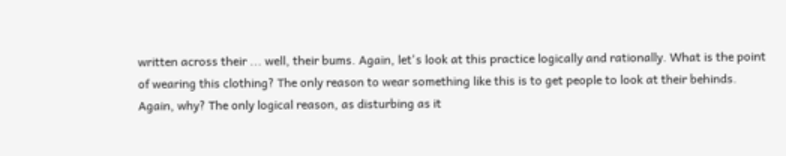written across their ... well, their bums. Again, let's look at this practice logically and rationally. What is the point of wearing this clothing? The only reason to wear something like this is to get people to look at their behinds. Again, why? The only logical reason, as disturbing as it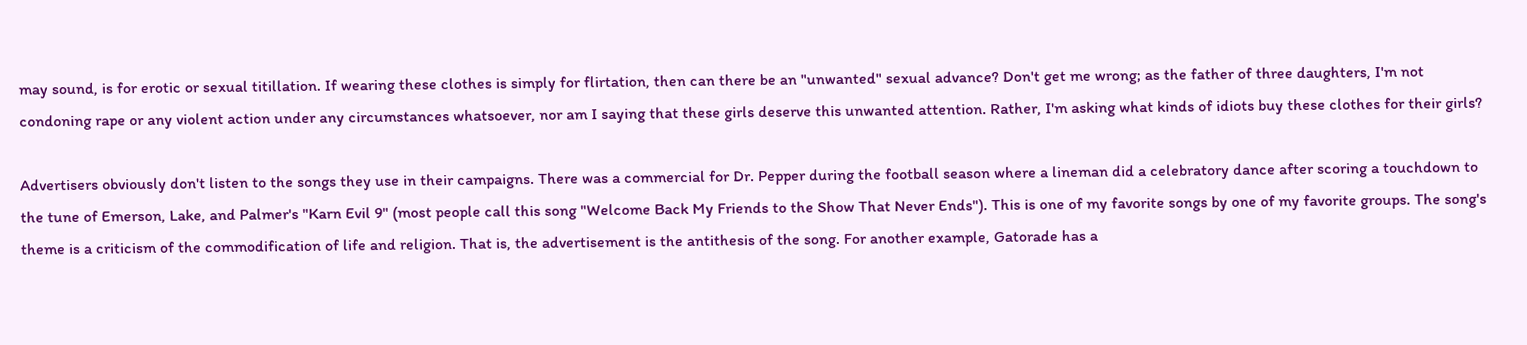may sound, is for erotic or sexual titillation. If wearing these clothes is simply for flirtation, then can there be an "unwanted" sexual advance? Don't get me wrong; as the father of three daughters, I'm not condoning rape or any violent action under any circumstances whatsoever, nor am I saying that these girls deserve this unwanted attention. Rather, I'm asking what kinds of idiots buy these clothes for their girls?

Advertisers obviously don't listen to the songs they use in their campaigns. There was a commercial for Dr. Pepper during the football season where a lineman did a celebratory dance after scoring a touchdown to the tune of Emerson, Lake, and Palmer's "Karn Evil 9" (most people call this song "Welcome Back My Friends to the Show That Never Ends"). This is one of my favorite songs by one of my favorite groups. The song's theme is a criticism of the commodification of life and religion. That is, the advertisement is the antithesis of the song. For another example, Gatorade has a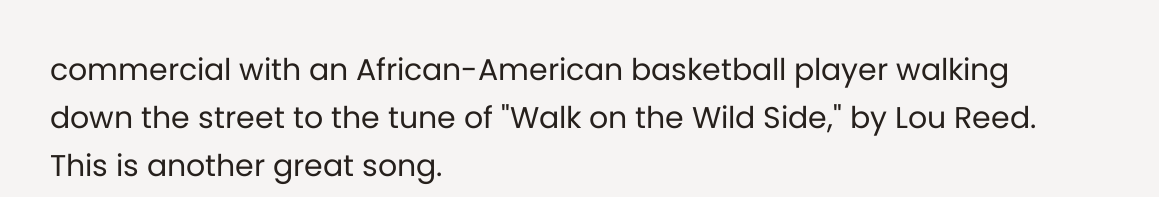commercial with an African-American basketball player walking down the street to the tune of "Walk on the Wild Side," by Lou Reed. This is another great song.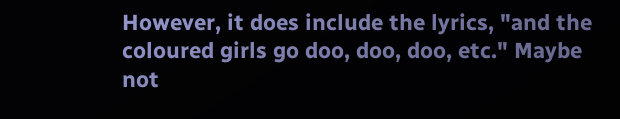However, it does include the lyrics, "and the coloured girls go doo, doo, doo, etc." Maybe not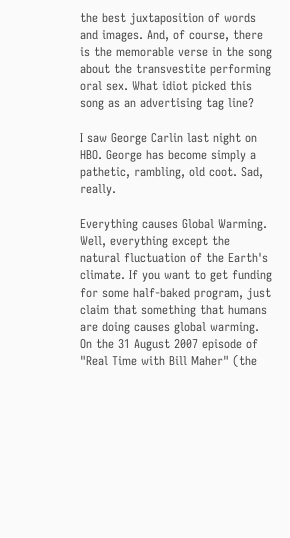the best juxtaposition of words and images. And, of course, there is the memorable verse in the song about the transvestite performing oral sex. What idiot picked this song as an advertising tag line?

I saw George Carlin last night on HBO. George has become simply a pathetic, rambling, old coot. Sad, really.

Everything causes Global Warming. Well, everything except the natural fluctuation of the Earth's climate. If you want to get funding for some half-baked program, just claim that something that humans are doing causes global warming. On the 31 August 2007 episode of "Real Time with Bill Maher" (the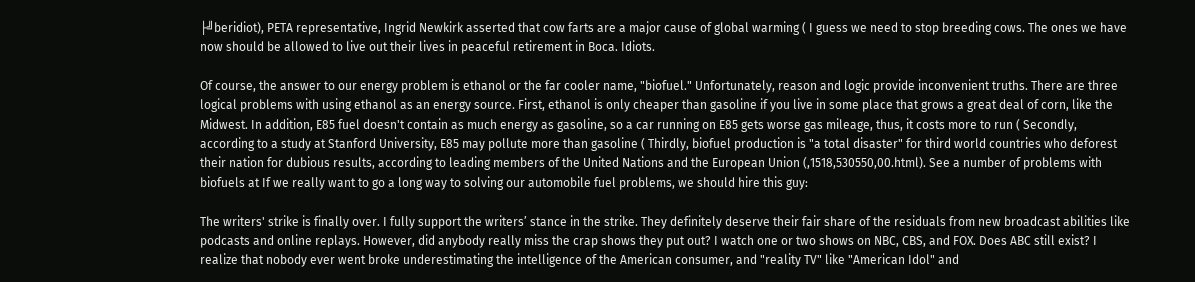├╝beridiot), PETA representative, Ingrid Newkirk asserted that cow farts are a major cause of global warming ( I guess we need to stop breeding cows. The ones we have now should be allowed to live out their lives in peaceful retirement in Boca. Idiots.

Of course, the answer to our energy problem is ethanol or the far cooler name, "biofuel." Unfortunately, reason and logic provide inconvenient truths. There are three logical problems with using ethanol as an energy source. First, ethanol is only cheaper than gasoline if you live in some place that grows a great deal of corn, like the Midwest. In addition, E85 fuel doesn't contain as much energy as gasoline, so a car running on E85 gets worse gas mileage, thus, it costs more to run ( Secondly, according to a study at Stanford University, E85 may pollute more than gasoline ( Thirdly, biofuel production is "a total disaster" for third world countries who deforest their nation for dubious results, according to leading members of the United Nations and the European Union (,1518,530550,00.html). See a number of problems with biofuels at If we really want to go a long way to solving our automobile fuel problems, we should hire this guy:

The writers' strike is finally over. I fully support the writers’ stance in the strike. They definitely deserve their fair share of the residuals from new broadcast abilities like podcasts and online replays. However, did anybody really miss the crap shows they put out? I watch one or two shows on NBC, CBS, and FOX. Does ABC still exist? I realize that nobody ever went broke underestimating the intelligence of the American consumer, and "reality TV" like "American Idol" and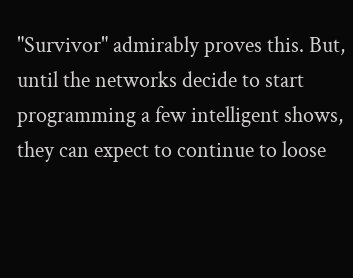"Survivor" admirably proves this. But, until the networks decide to start programming a few intelligent shows, they can expect to continue to loose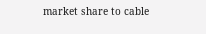market share to cable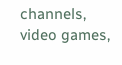channels, video games,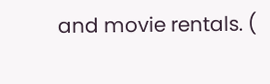and movie rentals. (